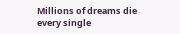Millions of dreams die every single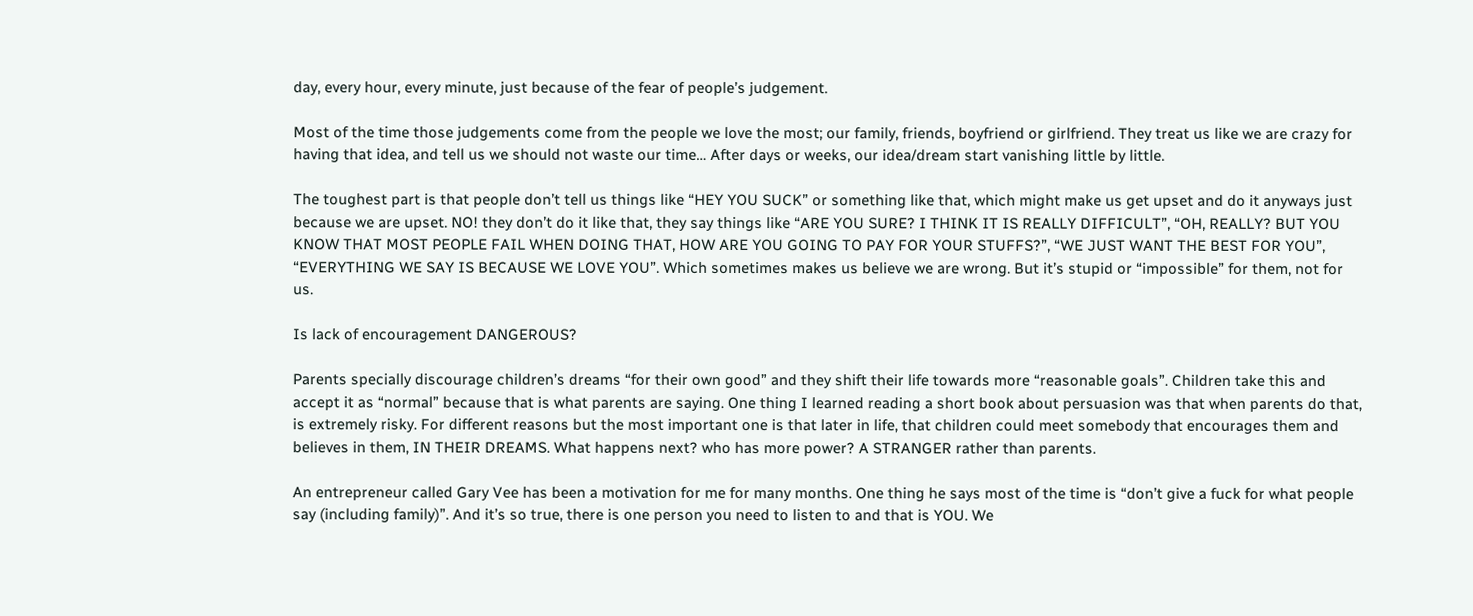day, every hour, every minute, just because of the fear of people’s judgement.

Most of the time those judgements come from the people we love the most; our family, friends, boyfriend or girlfriend. They treat us like we are crazy for having that idea, and tell us we should not waste our time… After days or weeks, our idea/dream start vanishing little by little.

The toughest part is that people don’t tell us things like “HEY YOU SUCK” or something like that, which might make us get upset and do it anyways just because we are upset. NO! they don’t do it like that, they say things like “ARE YOU SURE? I THINK IT IS REALLY DIFFICULT”, “OH, REALLY? BUT YOU KNOW THAT MOST PEOPLE FAIL WHEN DOING THAT, HOW ARE YOU GOING TO PAY FOR YOUR STUFFS?”, “WE JUST WANT THE BEST FOR YOU”, “EVERYTHING WE SAY IS BECAUSE WE LOVE YOU”. Which sometimes makes us believe we are wrong. But it’s stupid or “impossible” for them, not for us.

Is lack of encouragement DANGEROUS?

Parents specially discourage children’s dreams “for their own good” and they shift their life towards more “reasonable goals”. Children take this and accept it as “normal” because that is what parents are saying. One thing I learned reading a short book about persuasion was that when parents do that, is extremely risky. For different reasons but the most important one is that later in life, that children could meet somebody that encourages them and believes in them, IN THEIR DREAMS. What happens next? who has more power? A STRANGER rather than parents.

An entrepreneur called Gary Vee has been a motivation for me for many months. One thing he says most of the time is “don’t give a fuck for what people say (including family)”. And it’s so true, there is one person you need to listen to and that is YOU. We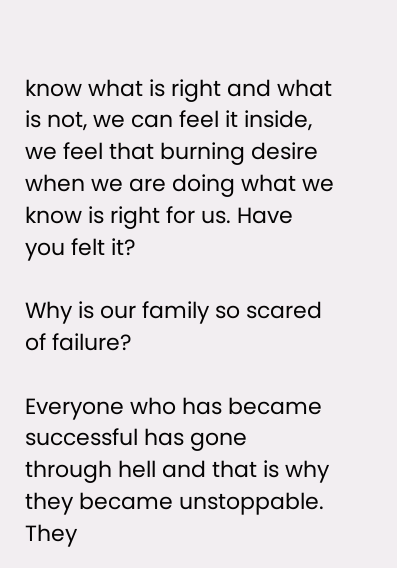know what is right and what is not, we can feel it inside, we feel that burning desire when we are doing what we know is right for us. Have you felt it?

Why is our family so scared of failure?

Everyone who has became successful has gone through hell and that is why they became unstoppable. They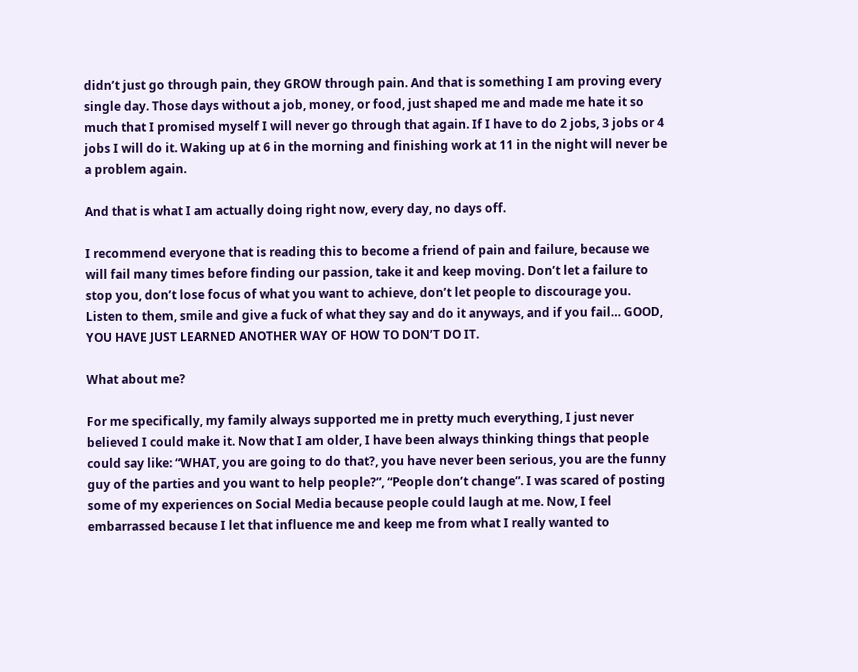didn’t just go through pain, they GROW through pain. And that is something I am proving every single day. Those days without a job, money, or food, just shaped me and made me hate it so much that I promised myself I will never go through that again. If I have to do 2 jobs, 3 jobs or 4 jobs I will do it. Waking up at 6 in the morning and finishing work at 11 in the night will never be a problem again.

And that is what I am actually doing right now, every day, no days off.

I recommend everyone that is reading this to become a friend of pain and failure, because we will fail many times before finding our passion, take it and keep moving. Don’t let a failure to stop you, don’t lose focus of what you want to achieve, don’t let people to discourage you. Listen to them, smile and give a fuck of what they say and do it anyways, and if you fail… GOOD, YOU HAVE JUST LEARNED ANOTHER WAY OF HOW TO DON’T DO IT.

What about me?

For me specifically, my family always supported me in pretty much everything, I just never believed I could make it. Now that I am older, I have been always thinking things that people could say like: “WHAT, you are going to do that?, you have never been serious, you are the funny guy of the parties and you want to help people?”, “People don’t change”. I was scared of posting some of my experiences on Social Media because people could laugh at me. Now, I feel embarrassed because I let that influence me and keep me from what I really wanted to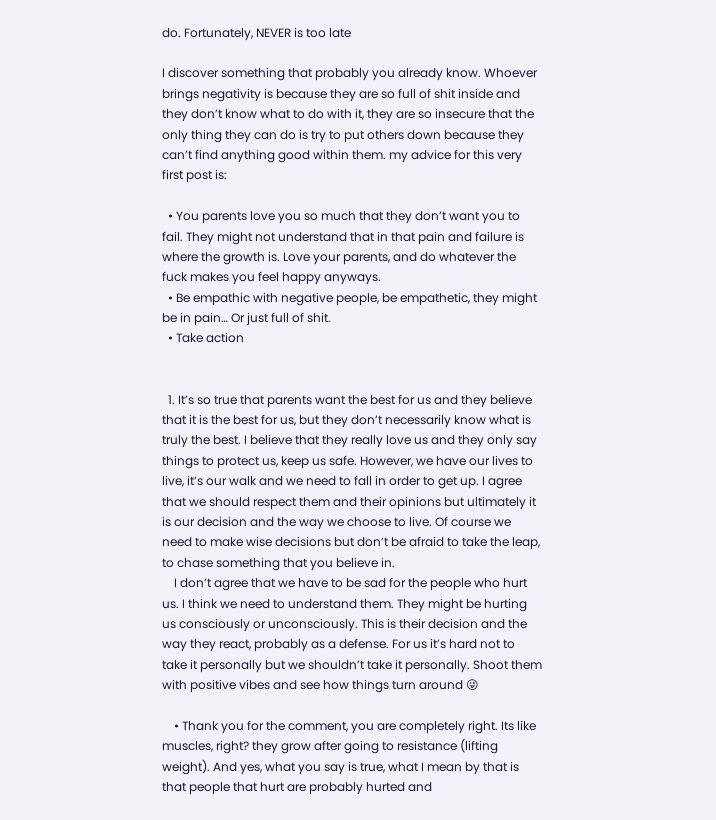do. Fortunately, NEVER is too late

I discover something that probably you already know. Whoever brings negativity is because they are so full of shit inside and they don’t know what to do with it, they are so insecure that the only thing they can do is try to put others down because they can’t find anything good within them. my advice for this very first post is:

  • You parents love you so much that they don’t want you to fail. They might not understand that in that pain and failure is where the growth is. Love your parents, and do whatever the fuck makes you feel happy anyways.
  • Be empathic with negative people, be empathetic, they might be in pain… Or just full of shit.
  • Take action


  1. It’s so true that parents want the best for us and they believe that it is the best for us, but they don’t necessarily know what is truly the best. I believe that they really love us and they only say things to protect us, keep us safe. However, we have our lives to live, it’s our walk and we need to fall in order to get up. I agree that we should respect them and their opinions but ultimately it is our decision and the way we choose to live. Of course we need to make wise decisions but don’t be afraid to take the leap, to chase something that you believe in.
    I don’t agree that we have to be sad for the people who hurt us. I think we need to understand them. They might be hurting us consciously or unconsciously. This is their decision and the way they react, probably as a defense. For us it’s hard not to take it personally but we shouldn’t take it personally. Shoot them with positive vibes and see how things turn around 😜

    • Thank you for the comment, you are completely right. Its like muscles, right? they grow after going to resistance (lifting weight). And yes, what you say is true, what I mean by that is that people that hurt are probably hurted and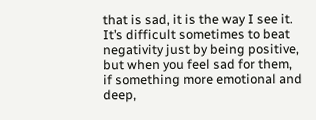that is sad, it is the way I see it. It’s difficult sometimes to beat negativity just by being positive, but when you feel sad for them, if something more emotional and deep,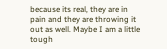because its real, they are in pain and they are throwing it out as well. Maybe I am a little tough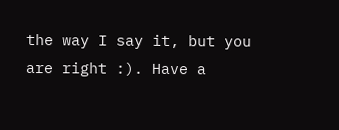the way I say it, but you are right :). Have a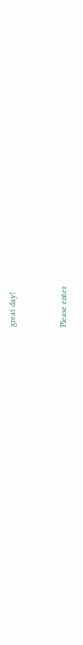great day!


Please enter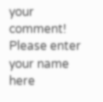your comment!
Please enter your name here